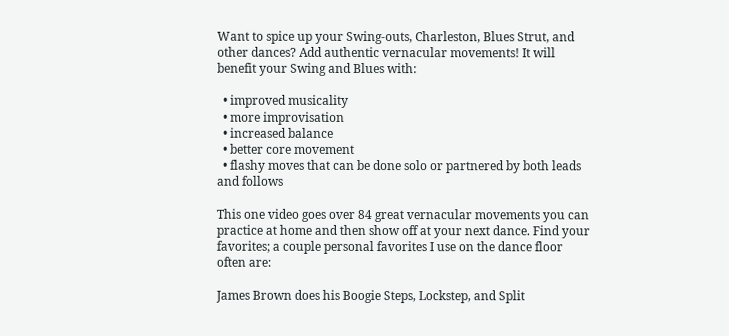Want to spice up your Swing-outs, Charleston, Blues Strut, and other dances? Add authentic vernacular movements! It will benefit your Swing and Blues with:

  • improved musicality
  • more improvisation
  • increased balance
  • better core movement
  • flashy moves that can be done solo or partnered by both leads and follows

This one video goes over 84 great vernacular movements you can practice at home and then show off at your next dance. Find your favorites; a couple personal favorites I use on the dance floor often are:

James Brown does his Boogie Steps, Lockstep, and Split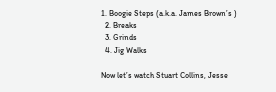1. Boogie Steps (a.k.a. James Brown’s )
  2. Breaks
  3. Grinds
  4. Jig Walks

Now let’s watch Stuart Collins, Jesse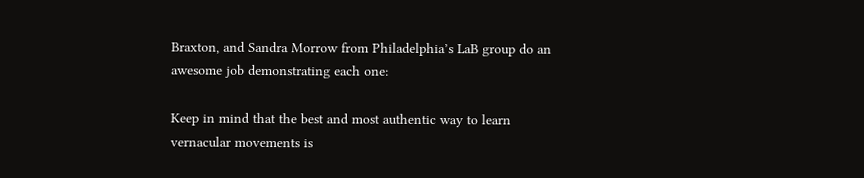Braxton, and Sandra Morrow from Philadelphia’s LaB group do an awesome job demonstrating each one:

Keep in mind that the best and most authentic way to learn vernacular movements is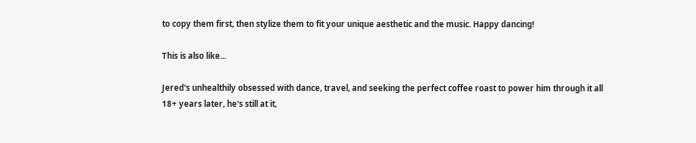to copy them first, then stylize them to fit your unique aesthetic and the music. Happy dancing!

This is also like...

Jered's unhealthily obsessed with dance, travel, and seeking the perfect coffee roast to power him through it all
18+ years later, he's still at it,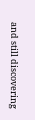and still discovering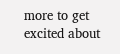more to get excited about